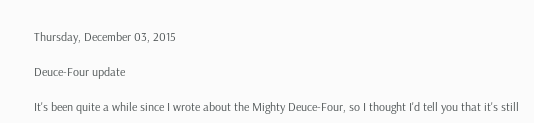Thursday, December 03, 2015

Deuce-Four update

It's been quite a while since I wrote about the Mighty Deuce-Four, so I thought I'd tell you that it's still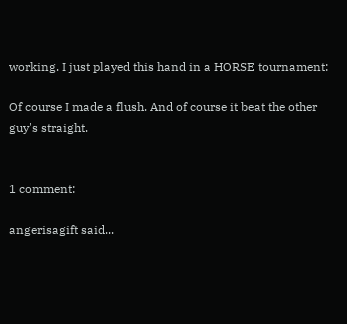working. I just played this hand in a HORSE tournament:

Of course I made a flush. And of course it beat the other guy's straight.


1 comment:

angerisagift said...